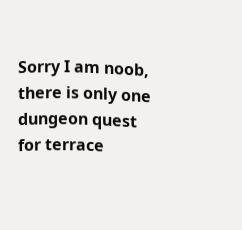Sorry I am noob, there is only one dungeon quest for terrace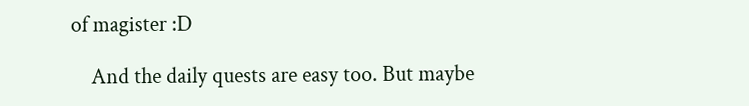of magister :D

    And the daily quests are easy too. But maybe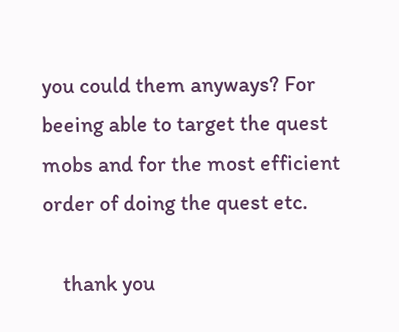you could them anyways? For beeing able to target the quest mobs and for the most efficient order of doing the quest etc.

    thank you